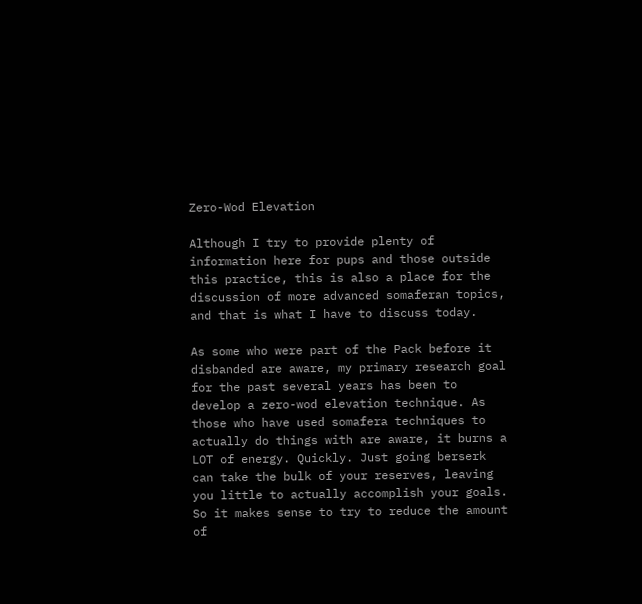Zero-Wod Elevation

Although I try to provide plenty of information here for pups and those outside this practice, this is also a place for the discussion of more advanced somaferan topics, and that is what I have to discuss today.

As some who were part of the Pack before it disbanded are aware, my primary research goal for the past several years has been to develop a zero-wod elevation technique. As those who have used somafera techniques to actually do things with are aware, it burns a LOT of energy. Quickly. Just going berserk can take the bulk of your reserves, leaving you little to actually accomplish your goals. So it makes sense to try to reduce the amount of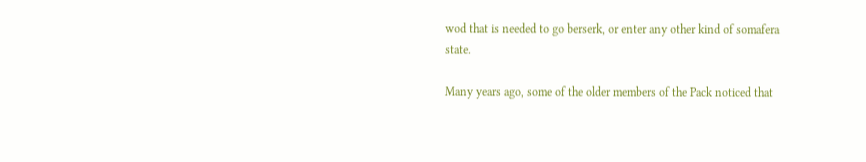wod that is needed to go berserk, or enter any other kind of somafera state.

Many years ago, some of the older members of the Pack noticed that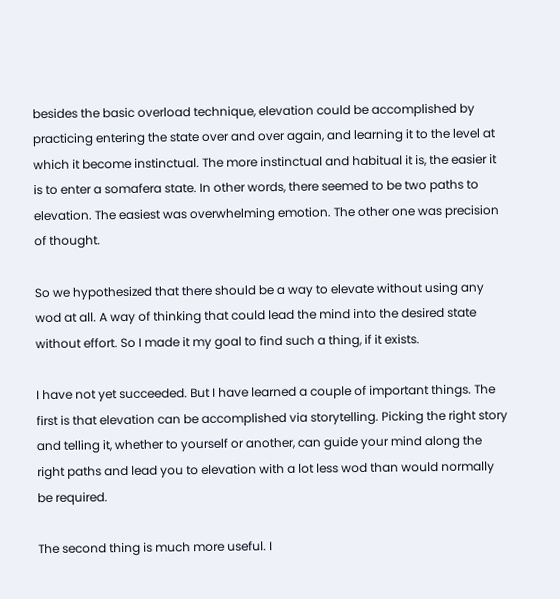besides the basic overload technique, elevation could be accomplished by practicing entering the state over and over again, and learning it to the level at which it become instinctual. The more instinctual and habitual it is, the easier it is to enter a somafera state. In other words, there seemed to be two paths to elevation. The easiest was overwhelming emotion. The other one was precision of thought.

So we hypothesized that there should be a way to elevate without using any wod at all. A way of thinking that could lead the mind into the desired state without effort. So I made it my goal to find such a thing, if it exists.

I have not yet succeeded. But I have learned a couple of important things. The first is that elevation can be accomplished via storytelling. Picking the right story and telling it, whether to yourself or another, can guide your mind along the right paths and lead you to elevation with a lot less wod than would normally be required.

The second thing is much more useful. I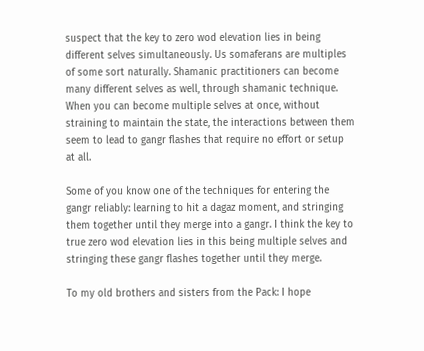suspect that the key to zero wod elevation lies in being different selves simultaneously. Us somaferans are multiples of some sort naturally. Shamanic practitioners can become many different selves as well, through shamanic technique. When you can become multiple selves at once, without straining to maintain the state, the interactions between them seem to lead to gangr flashes that require no effort or setup at all.

Some of you know one of the techniques for entering the gangr reliably: learning to hit a dagaz moment, and stringing them together until they merge into a gangr. I think the key to true zero wod elevation lies in this being multiple selves and stringing these gangr flashes together until they merge.

To my old brothers and sisters from the Pack: I hope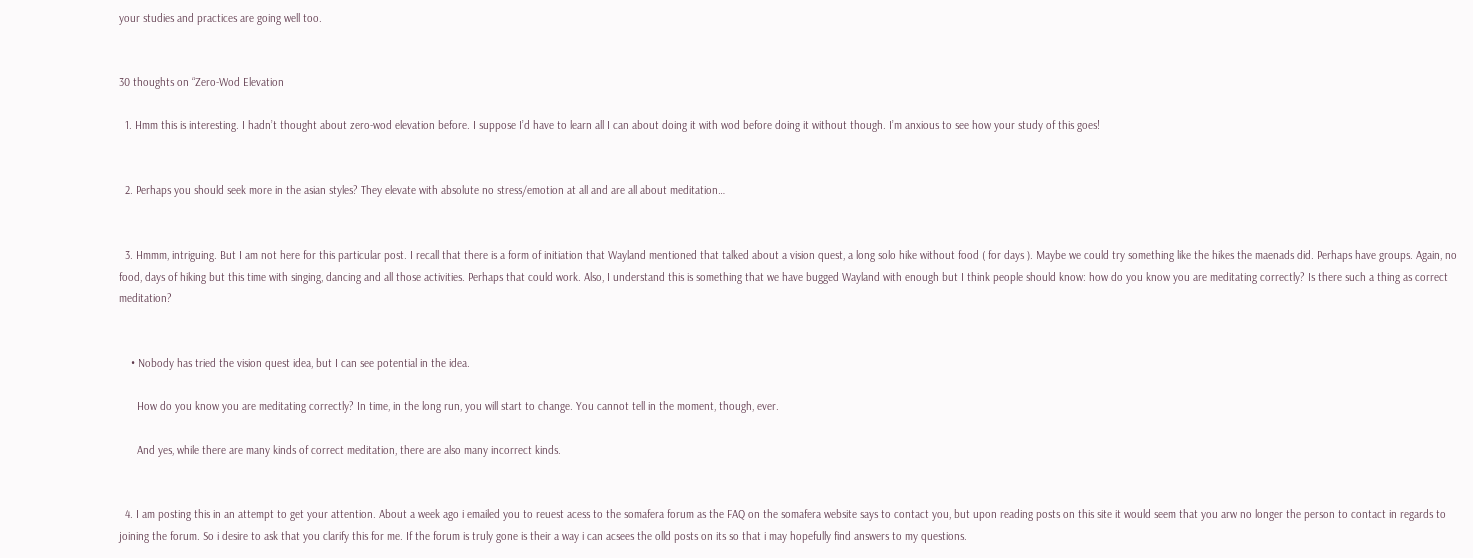your studies and practices are going well too.


30 thoughts on “Zero-Wod Elevation

  1. Hmm this is interesting. I hadn’t thought about zero-wod elevation before. I suppose I’d have to learn all I can about doing it with wod before doing it without though. I’m anxious to see how your study of this goes!


  2. Perhaps you should seek more in the asian styles? They elevate with absolute no stress/emotion at all and are all about meditation…


  3. Hmmm, intriguing. But I am not here for this particular post. I recall that there is a form of initiation that Wayland mentioned that talked about a vision quest, a long solo hike without food ( for days ). Maybe we could try something like the hikes the maenads did. Perhaps have groups. Again, no food, days of hiking but this time with singing, dancing and all those activities. Perhaps that could work. Also, I understand this is something that we have bugged Wayland with enough but I think people should know: how do you know you are meditating correctly? Is there such a thing as correct meditation?


    • Nobody has tried the vision quest idea, but I can see potential in the idea.

      How do you know you are meditating correctly? In time, in the long run, you will start to change. You cannot tell in the moment, though, ever.

      And yes, while there are many kinds of correct meditation, there are also many incorrect kinds.


  4. I am posting this in an attempt to get your attention. About a week ago i emailed you to reuest acess to the somafera forum as the FAQ on the somafera website says to contact you, but upon reading posts on this site it would seem that you arw no longer the person to contact in regards to joining the forum. So i desire to ask that you clarify this for me. If the forum is truly gone is their a way i can acsees the olld posts on its so that i may hopefully find answers to my questions.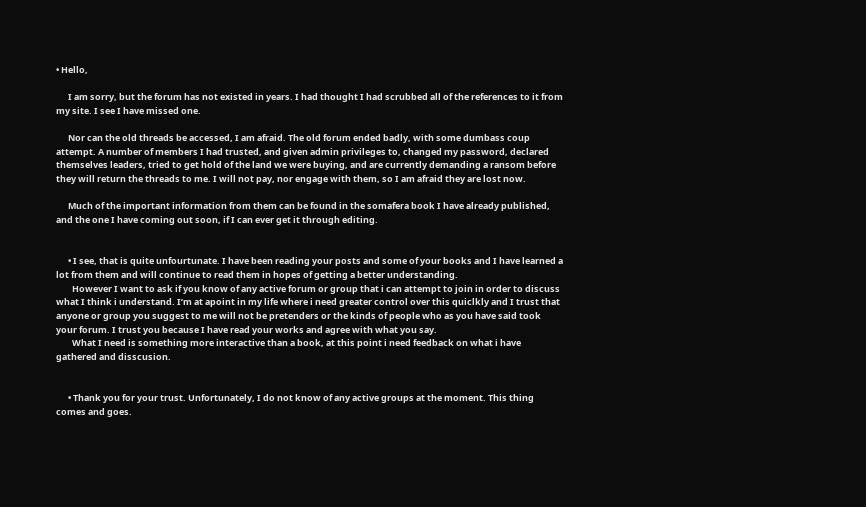• Hello,

      I am sorry, but the forum has not existed in years. I had thought I had scrubbed all of the references to it from my site. I see I have missed one.

      Nor can the old threads be accessed, I am afraid. The old forum ended badly, with some dumbass coup attempt. A number of members I had trusted, and given admin privileges to, changed my password, declared themselves leaders, tried to get hold of the land we were buying, and are currently demanding a ransom before they will return the threads to me. I will not pay, nor engage with them, so I am afraid they are lost now.

      Much of the important information from them can be found in the somafera book I have already published, and the one I have coming out soon, if I can ever get it through editing.


      • I see, that is quite unfourtunate. I have been reading your posts and some of your books and I have learned a lot from them and will continue to read them in hopes of getting a better understanding.
        However I want to ask if you know of any active forum or group that i can attempt to join in order to discuss what I think i understand. I’m at apoint in my life where i need greater control over this quiclkly and I trust that anyone or group you suggest to me will not be pretenders or the kinds of people who as you have said took your forum. I trust you because I have read your works and agree with what you say.
        What I need is something more interactive than a book, at this point i need feedback on what i have gathered and disscusion.


      • Thank you for your trust. Unfortunately, I do not know of any active groups at the moment. This thing comes and goes.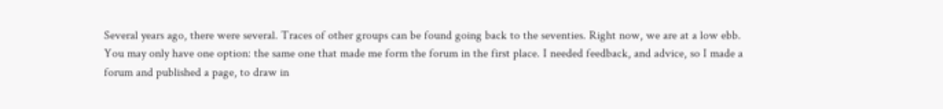Several years ago, there were several. Traces of other groups can be found going back to the seventies. Right now, we are at a low ebb. You may only have one option: the same one that made me form the forum in the first place. I needed feedback, and advice, so I made a forum and published a page, to draw in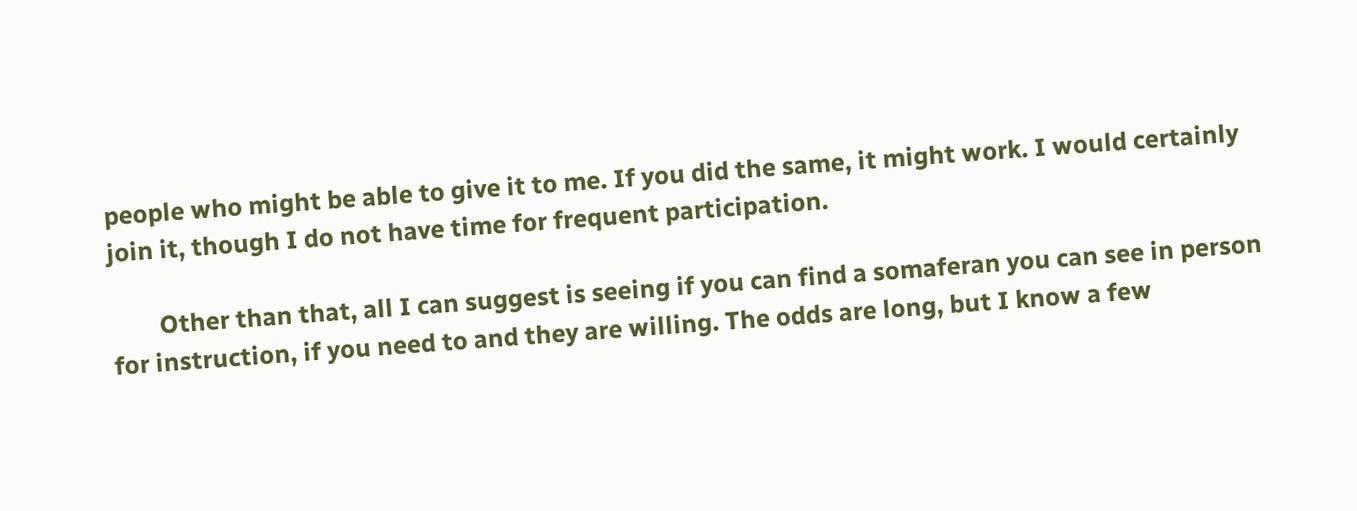people who might be able to give it to me. If you did the same, it might work. I would certainly join it, though I do not have time for frequent participation.

        Other than that, all I can suggest is seeing if you can find a somaferan you can see in person for instruction, if you need to and they are willing. The odds are long, but I know a few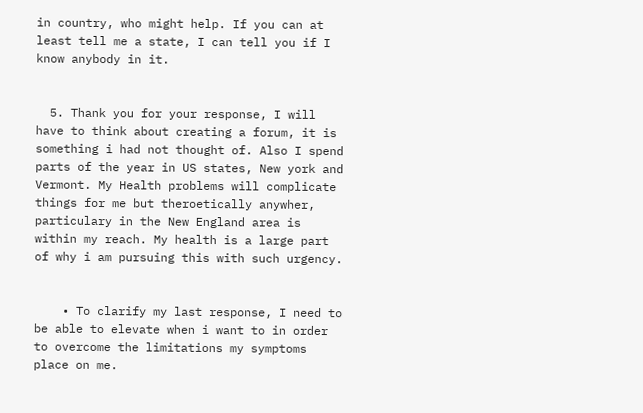in country, who might help. If you can at least tell me a state, I can tell you if I know anybody in it.


  5. Thank you for your response, I will have to think about creating a forum, it is something i had not thought of. Also I spend parts of the year in US states, New york and Vermont. My Health problems will complicate things for me but theroetically anywher, particulary in the New England area is within my reach. My health is a large part of why i am pursuing this with such urgency.


    • To clarify my last response, I need to be able to elevate when i want to in order to overcome the limitations my symptoms place on me.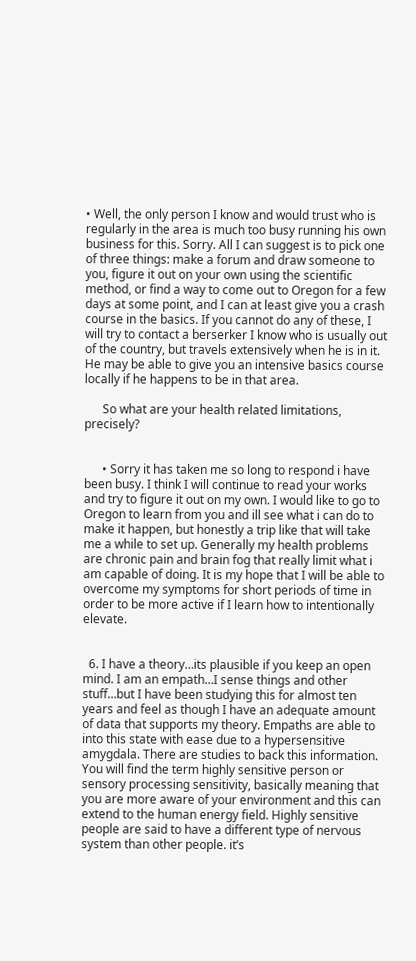• Well, the only person I know and would trust who is regularly in the area is much too busy running his own business for this. Sorry. All I can suggest is to pick one of three things: make a forum and draw someone to you, figure it out on your own using the scientific method, or find a way to come out to Oregon for a few days at some point, and I can at least give you a crash course in the basics. If you cannot do any of these, I will try to contact a berserker I know who is usually out of the country, but travels extensively when he is in it. He may be able to give you an intensive basics course locally if he happens to be in that area.

      So what are your health related limitations, precisely?


      • Sorry it has taken me so long to respond i have been busy. I think I will continue to read your works and try to figure it out on my own. I would like to go to Oregon to learn from you and ill see what i can do to make it happen, but honestly a trip like that will take me a while to set up. Generally my health problems are chronic pain and brain fog that really limit what i am capable of doing. It is my hope that I will be able to overcome my symptoms for short periods of time in order to be more active if I learn how to intentionally elevate.


  6. I have a theory…its plausible if you keep an open mind. I am an empath…I sense things and other stuff…but I have been studying this for almost ten years and feel as though I have an adequate amount of data that supports my theory. Empaths are able to into this state with ease due to a hypersensitive amygdala. There are studies to back this information. You will find the term highly sensitive person or sensory processing sensitivity, basically meaning that you are more aware of your environment and this can extend to the human energy field. Highly sensitive people are said to have a different type of nervous system than other people. it’s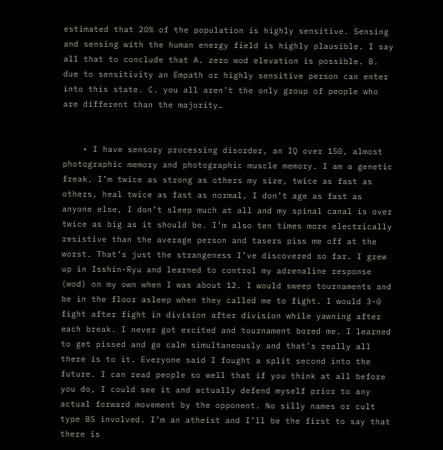estimated that 20% of the population is highly sensitive. Sensing and sensing with the human energy field is highly plausible. I say all that to conclude that A. zero wod elevation is possible. B. due to sensitivity an Empath or highly sensitive person can enter into this state. C. you all aren’t the only group of people who are different than the majority…


    • I have sensory processing disorder, an IQ over 150, almost photographic memory and photographic muscle memory. I am a genetic freak. I’m twice as strong as others my size, twice as fast as others, heal twice as fast as normal, I don’t age as fast as anyone else, I don’t sleep much at all and my spinal canal is over twice as big as it should be. I’m also ten times more electrically resistive than the average person and tasers piss me off at the worst. That’s just the strangeness I’ve discovered so far. I grew up in Isshin-Ryu and learned to control my adrenaline response (wod) on my own when I was about 12. I would sweep tournaments and be in the floor asleep when they called me to fight. I would 3-0 fight after fight in division after division while yawning after each break. I never got excited and tournament bored me. I learned to get pissed and go calm simultaneously and that’s really all there is to it. Everyone said I fought a split second into the future. I can read people so well that if you think at all before you do, I could see it and actually defend myself prior to any actual forward movement by the opponent. No silly names or cult type BS involved. I’m an atheist and I’ll be the first to say that there is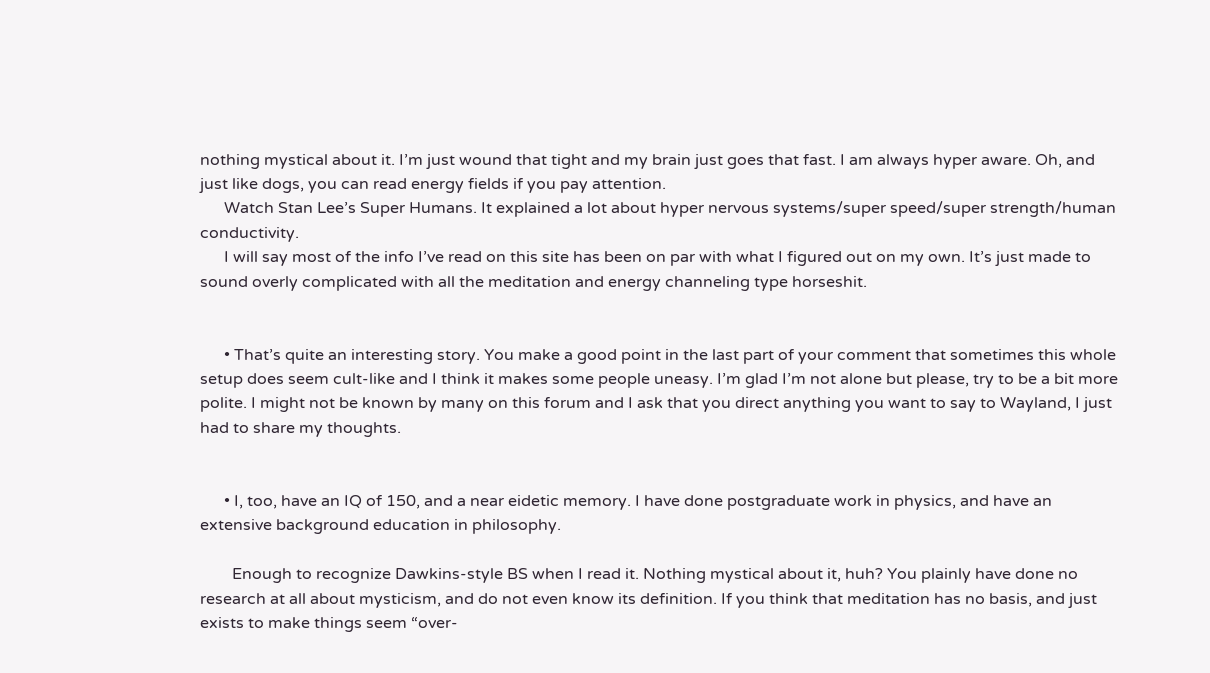nothing mystical about it. I’m just wound that tight and my brain just goes that fast. I am always hyper aware. Oh, and just like dogs, you can read energy fields if you pay attention.
      Watch Stan Lee’s Super Humans. It explained a lot about hyper nervous systems/super speed/super strength/human conductivity.
      I will say most of the info I’ve read on this site has been on par with what I figured out on my own. It’s just made to sound overly complicated with all the meditation and energy channeling type horseshit.


      • That’s quite an interesting story. You make a good point in the last part of your comment that sometimes this whole setup does seem cult-like and I think it makes some people uneasy. I’m glad I’m not alone but please, try to be a bit more polite. I might not be known by many on this forum and I ask that you direct anything you want to say to Wayland, I just had to share my thoughts.


      • I, too, have an IQ of 150, and a near eidetic memory. I have done postgraduate work in physics, and have an extensive background education in philosophy.

        Enough to recognize Dawkins-style BS when I read it. Nothing mystical about it, huh? You plainly have done no research at all about mysticism, and do not even know its definition. If you think that meditation has no basis, and just exists to make things seem “over-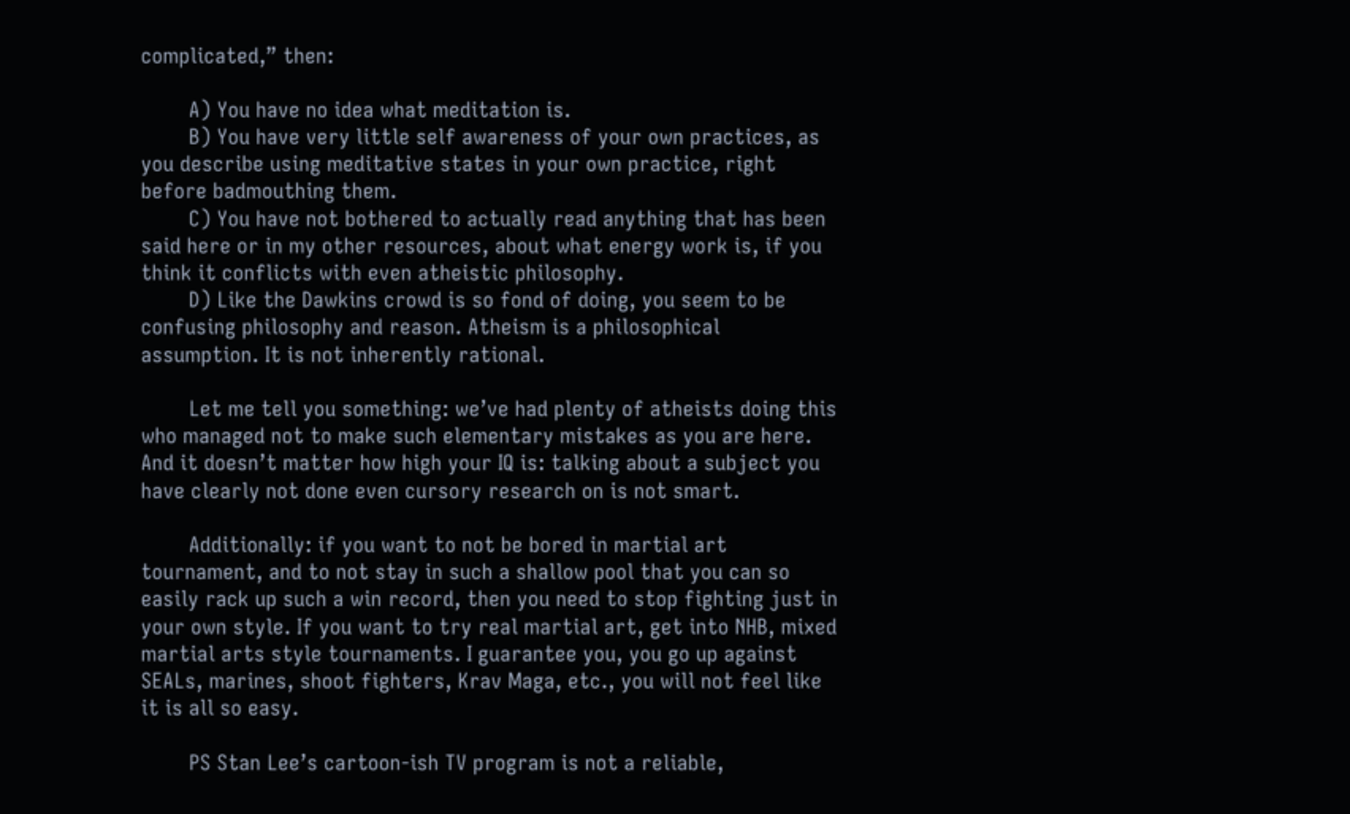complicated,” then:

        A) You have no idea what meditation is.
        B) You have very little self awareness of your own practices, as you describe using meditative states in your own practice, right before badmouthing them.
        C) You have not bothered to actually read anything that has been said here or in my other resources, about what energy work is, if you think it conflicts with even atheistic philosophy.
        D) Like the Dawkins crowd is so fond of doing, you seem to be confusing philosophy and reason. Atheism is a philosophical assumption. It is not inherently rational.

        Let me tell you something: we’ve had plenty of atheists doing this who managed not to make such elementary mistakes as you are here. And it doesn’t matter how high your IQ is: talking about a subject you have clearly not done even cursory research on is not smart.

        Additionally: if you want to not be bored in martial art tournament, and to not stay in such a shallow pool that you can so easily rack up such a win record, then you need to stop fighting just in your own style. If you want to try real martial art, get into NHB, mixed martial arts style tournaments. I guarantee you, you go up against SEALs, marines, shoot fighters, Krav Maga, etc., you will not feel like it is all so easy.

        PS Stan Lee’s cartoon-ish TV program is not a reliable,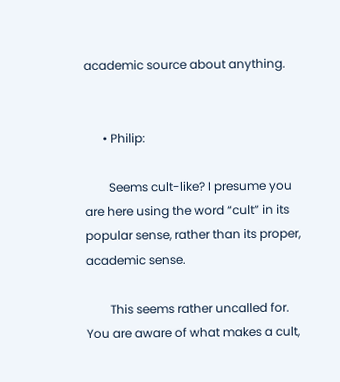academic source about anything.


      • Philip:

        Seems cult-like? I presume you are here using the word “cult” in its popular sense, rather than its proper, academic sense.

        This seems rather uncalled for. You are aware of what makes a cult,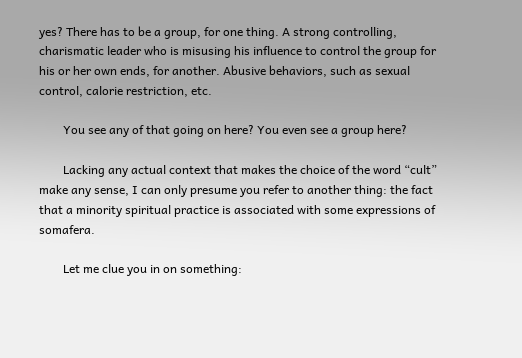yes? There has to be a group, for one thing. A strong controlling, charismatic leader who is misusing his influence to control the group for his or her own ends, for another. Abusive behaviors, such as sexual control, calorie restriction, etc.

        You see any of that going on here? You even see a group here?

        Lacking any actual context that makes the choice of the word “cult” make any sense, I can only presume you refer to another thing: the fact that a minority spiritual practice is associated with some expressions of somafera.

        Let me clue you in on something: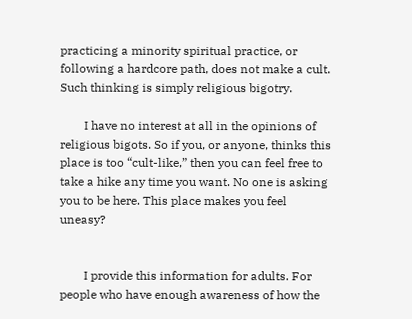practicing a minority spiritual practice, or following a hardcore path, does not make a cult. Such thinking is simply religious bigotry.

        I have no interest at all in the opinions of religious bigots. So if you, or anyone, thinks this place is too “cult-like,” then you can feel free to take a hike any time you want. No one is asking you to be here. This place makes you feel uneasy?


        I provide this information for adults. For people who have enough awareness of how the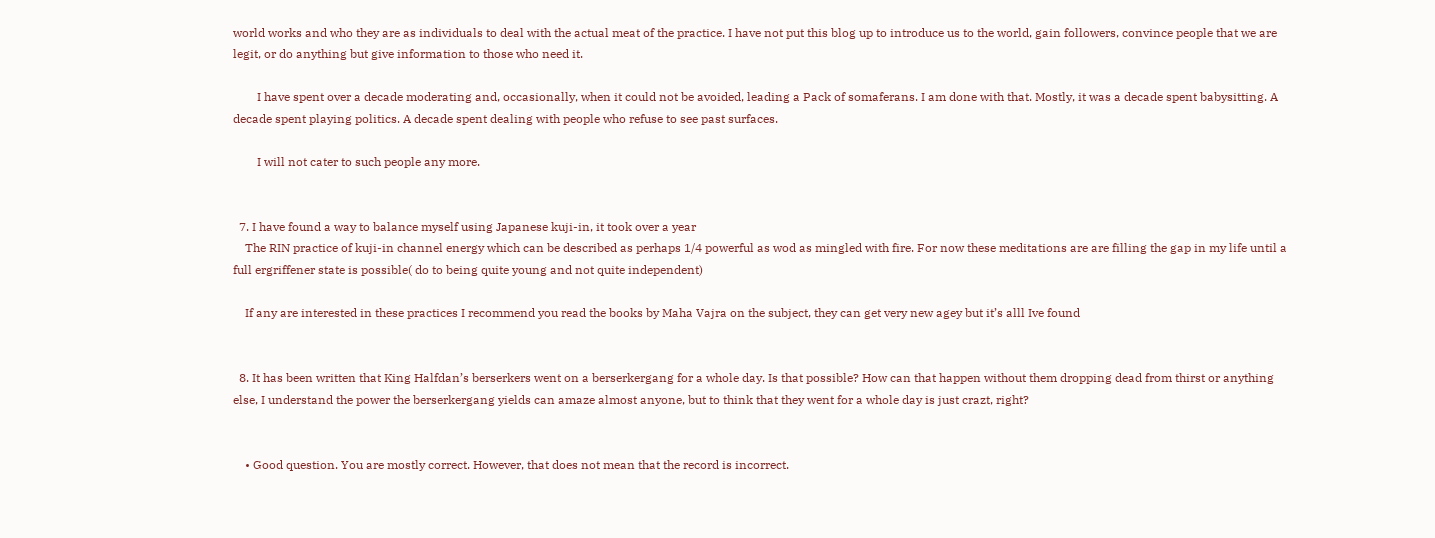world works and who they are as individuals to deal with the actual meat of the practice. I have not put this blog up to introduce us to the world, gain followers, convince people that we are legit, or do anything but give information to those who need it.

        I have spent over a decade moderating and, occasionally, when it could not be avoided, leading a Pack of somaferans. I am done with that. Mostly, it was a decade spent babysitting. A decade spent playing politics. A decade spent dealing with people who refuse to see past surfaces.

        I will not cater to such people any more.


  7. I have found a way to balance myself using Japanese kuji-in, it took over a year
    The RIN practice of kuji-in channel energy which can be described as perhaps 1/4 powerful as wod as mingled with fire. For now these meditations are are filling the gap in my life until a full ergriffener state is possible( do to being quite young and not quite independent)

    If any are interested in these practices I recommend you read the books by Maha Vajra on the subject, they can get very new agey but it’s alll Ive found


  8. It has been written that King Halfdan’s berserkers went on a berserkergang for a whole day. Is that possible? How can that happen without them dropping dead from thirst or anything else, I understand the power the berserkergang yields can amaze almost anyone, but to think that they went for a whole day is just crazt, right?


    • Good question. You are mostly correct. However, that does not mean that the record is incorrect.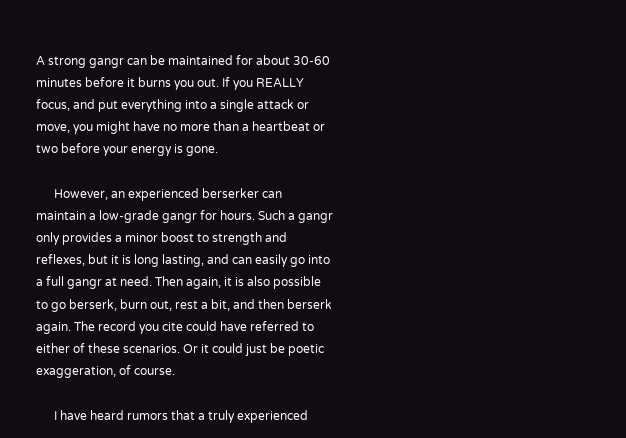A strong gangr can be maintained for about 30-60 minutes before it burns you out. If you REALLY focus, and put everything into a single attack or move, you might have no more than a heartbeat or two before your energy is gone.

      However, an experienced berserker can maintain a low-grade gangr for hours. Such a gangr only provides a minor boost to strength and reflexes, but it is long lasting, and can easily go into a full gangr at need. Then again, it is also possible to go berserk, burn out, rest a bit, and then berserk again. The record you cite could have referred to either of these scenarios. Or it could just be poetic exaggeration, of course.

      I have heard rumors that a truly experienced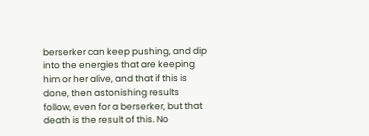berserker can keep pushing, and dip into the energies that are keeping him or her alive, and that if this is done, then astonishing results follow, even for a berserker, but that death is the result of this. No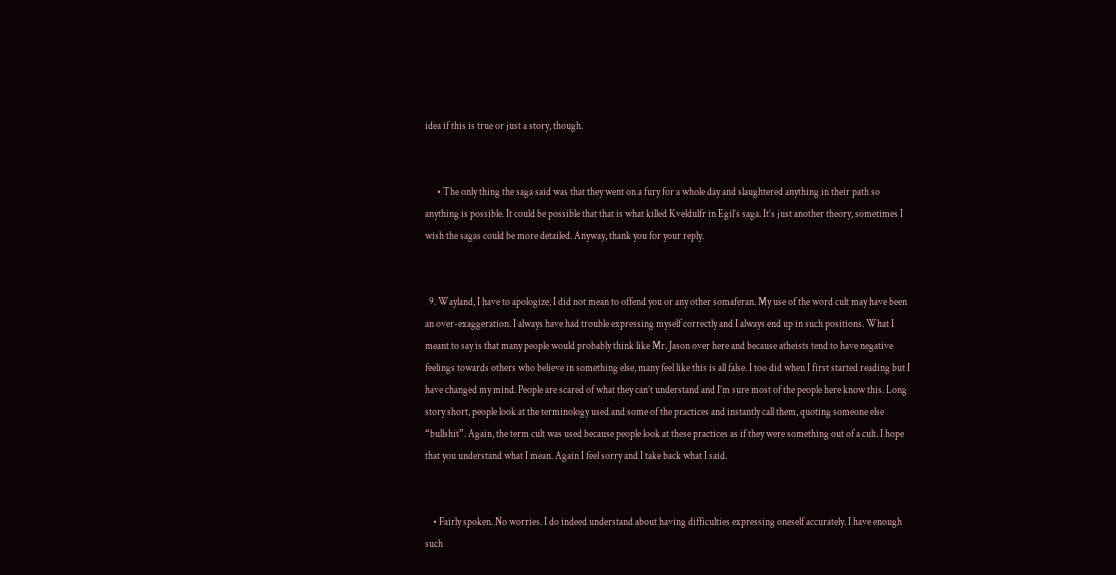idea if this is true or just a story, though.


      • The only thing the saga said was that they went on a fury for a whole day and slaughtered anything in their path so anything is possible. It could be possible that that is what killed Kveldulfr in Egil’s saga. It’s just another theory, sometimes I wish the sagas could be more detailed. Anyway, thank you for your reply.


  9. Wayland, I have to apologize, I did not mean to offend you or any other somaferan. My use of the word cult may have been an over-exaggeration. I always have had trouble expressing myself correctly and I always end up in such positions. What I meant to say is that many people would probably think like Mr. Jason over here and because atheists tend to have negative feelings towards others who believe in something else, many feel like this is all false. I too did when I first started reading but I have changed my mind. People are scared of what they can’t understand and I’m sure most of the people here know this. Long story short, people look at the terminology used and some of the practices and instantly call them, quoting someone else “bullshit”. Again, the term cult was used because people look at these practices as if they were something out of a cult. I hope that you understand what I mean. Again I feel sorry and I take back what I said.


    • Fairly spoken. No worries. I do indeed understand about having difficulties expressing oneself accurately. I have enough such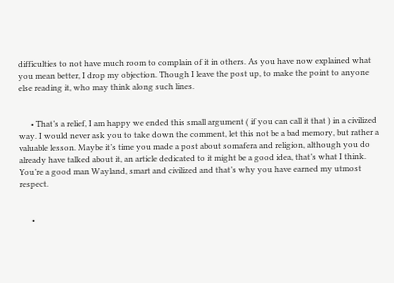difficulties to not have much room to complain of it in others. As you have now explained what you mean better, I drop my objection. Though I leave the post up, to make the point to anyone else reading it, who may think along such lines.


      • That’s a relief, I am happy we ended this small argument ( if you can call it that ) in a civilized way. I would never ask you to take down the comment, let this not be a bad memory, but rather a valuable lesson. Maybe it’s time you made a post about somafera and religion, although you do already have talked about it, an article dedicated to it might be a good idea, that’s what I think. You’re a good man Wayland, smart and civilized and that’s why you have earned my utmost respect.


      •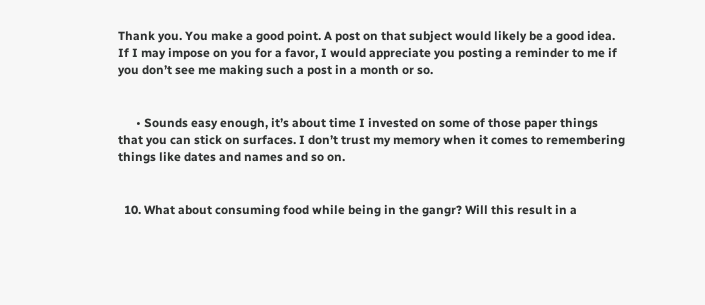Thank you. You make a good point. A post on that subject would likely be a good idea. If I may impose on you for a favor, I would appreciate you posting a reminder to me if you don’t see me making such a post in a month or so.


      • Sounds easy enough, it’s about time I invested on some of those paper things that you can stick on surfaces. I don’t trust my memory when it comes to remembering things like dates and names and so on.


  10. What about consuming food while being in the gangr? Will this result in a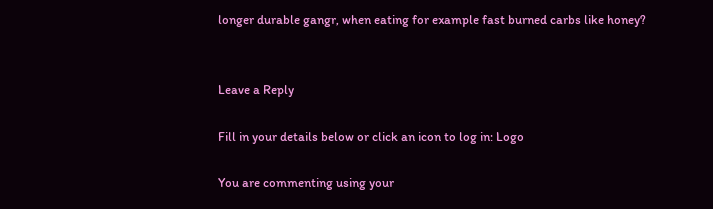longer durable gangr, when eating for example fast burned carbs like honey?


Leave a Reply

Fill in your details below or click an icon to log in: Logo

You are commenting using your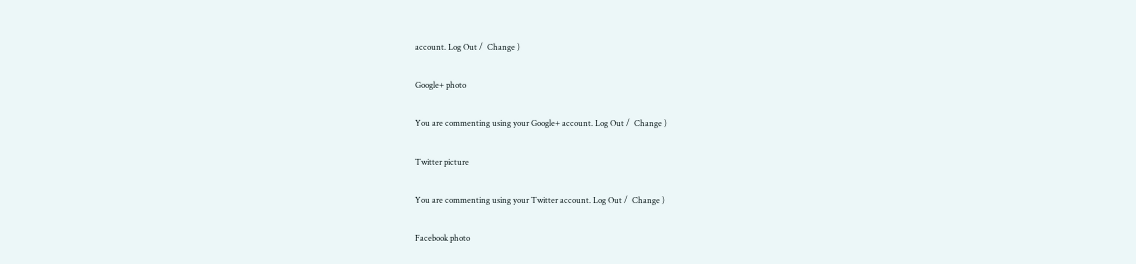account. Log Out /  Change )

Google+ photo

You are commenting using your Google+ account. Log Out /  Change )

Twitter picture

You are commenting using your Twitter account. Log Out /  Change )

Facebook photo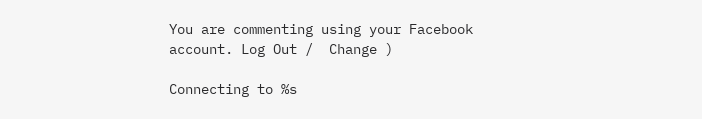You are commenting using your Facebook account. Log Out /  Change )

Connecting to %s